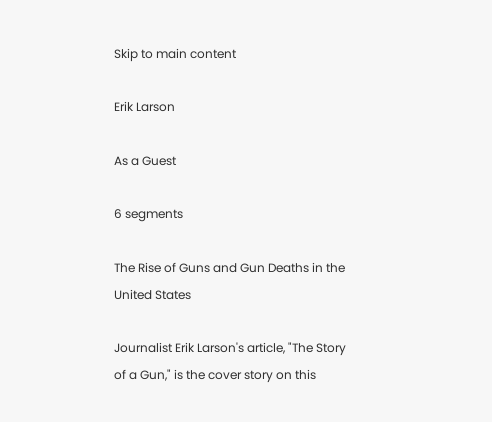Skip to main content

Erik Larson

As a Guest

6 segments

The Rise of Guns and Gun Deaths in the United States

Journalist Erik Larson's article, "The Story of a Gun," is the cover story on this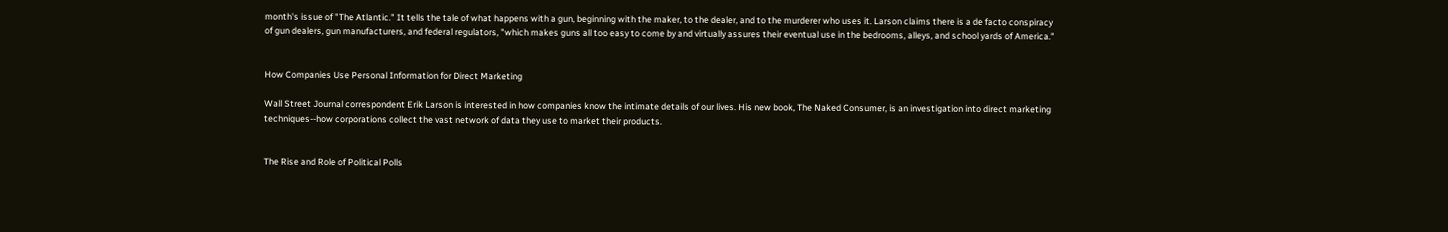month's issue of "The Atlantic." It tells the tale of what happens with a gun, beginning with the maker, to the dealer, and to the murderer who uses it. Larson claims there is a de facto conspiracy of gun dealers, gun manufacturers, and federal regulators, "which makes guns all too easy to come by and virtually assures their eventual use in the bedrooms, alleys, and school yards of America."


How Companies Use Personal Information for Direct Marketing

Wall Street Journal correspondent Erik Larson is interested in how companies know the intimate details of our lives. His new book, The Naked Consumer, is an investigation into direct marketing techniques--how corporations collect the vast network of data they use to market their products.


The Rise and Role of Political Polls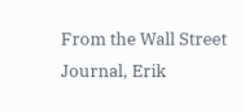From the Wall Street Journal, Erik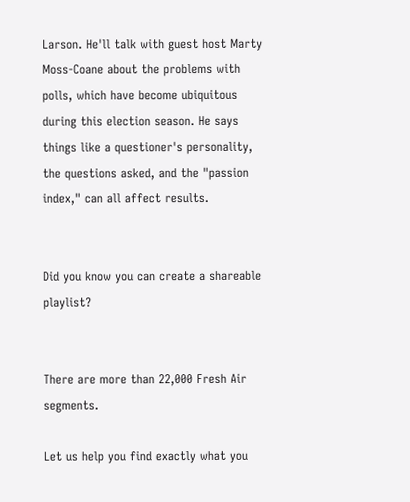Larson. He'll talk with guest host Marty Moss-Coane about the problems with polls, which have become ubiquitous during this election season. He says things like a questioner's personality, the questions asked, and the "passion index," can all affect results.


Did you know you can create a shareable playlist?


There are more than 22,000 Fresh Air segments.

Let us help you find exactly what you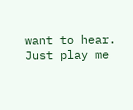want to hear.
Just play me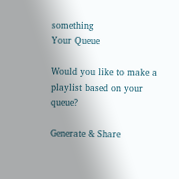something
Your Queue

Would you like to make a playlist based on your queue?

Generate & Share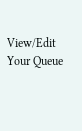View/Edit Your Queue